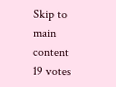Skip to main content
19 votes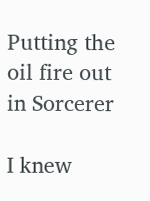Putting the oil fire out in Sorcerer

I knew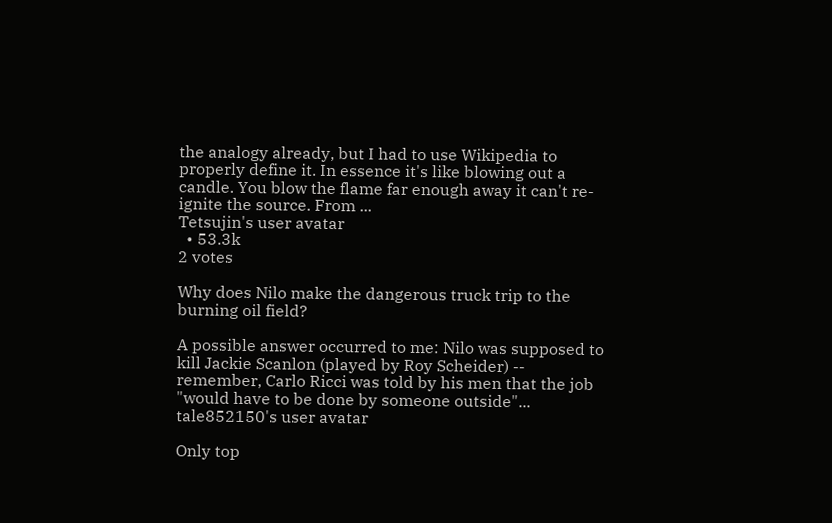the analogy already, but I had to use Wikipedia to properly define it. In essence it's like blowing out a candle. You blow the flame far enough away it can't re-ignite the source. From ...
Tetsujin's user avatar
  • 53.3k
2 votes

Why does Nilo make the dangerous truck trip to the burning oil field?

A possible answer occurred to me: Nilo was supposed to kill Jackie Scanlon (played by Roy Scheider) -- remember, Carlo Ricci was told by his men that the job "would have to be done by someone outside"...
tale852150's user avatar

Only top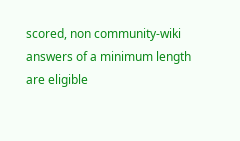scored, non community-wiki answers of a minimum length are eligible